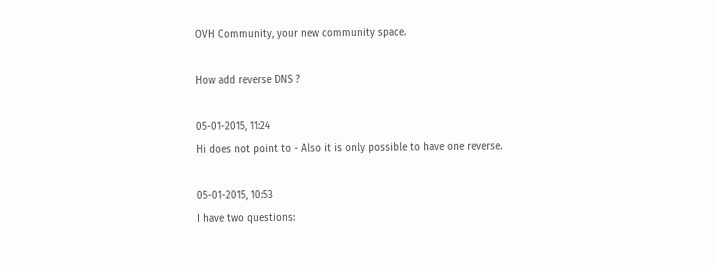OVH Community, your new community space.

How add reverse DNS ?

05-01-2015, 11:24
Hi does not point to - Also it is only possible to have one reverse.

05-01-2015, 10:53
I have two questions: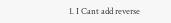1. I Cant add reverse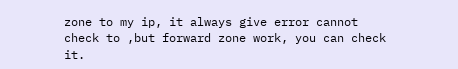zone to my ip, it always give error cannot check to ,but forward zone work, you can check it.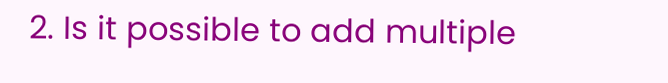2. Is it possible to add multiple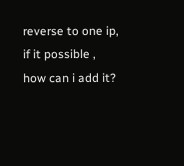reverse to one ip, if it possible , how can i add it?